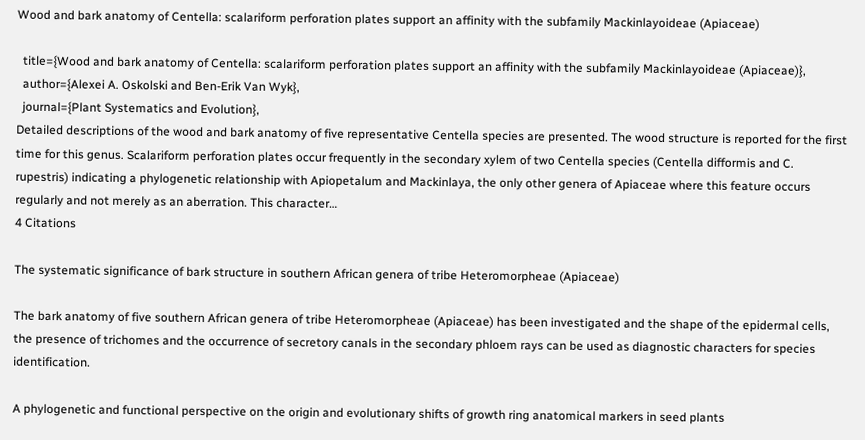Wood and bark anatomy of Centella: scalariform perforation plates support an affinity with the subfamily Mackinlayoideae (Apiaceae)

  title={Wood and bark anatomy of Centella: scalariform perforation plates support an affinity with the subfamily Mackinlayoideae (Apiaceae)},
  author={Alexei A. Oskolski and Ben‐Erik Van Wyk},
  journal={Plant Systematics and Evolution},
Detailed descriptions of the wood and bark anatomy of five representative Centella species are presented. The wood structure is reported for the first time for this genus. Scalariform perforation plates occur frequently in the secondary xylem of two Centella species (Centella difformis and C. rupestris) indicating a phylogenetic relationship with Apiopetalum and Mackinlaya, the only other genera of Apiaceae where this feature occurs regularly and not merely as an aberration. This character…
4 Citations

The systematic significance of bark structure in southern African genera of tribe Heteromorpheae (Apiaceae)

The bark anatomy of five southern African genera of tribe Heteromorpheae (Apiaceae) has been investigated and the shape of the epidermal cells, the presence of trichomes and the occurrence of secretory canals in the secondary phloem rays can be used as diagnostic characters for species identification.

A phylogenetic and functional perspective on the origin and evolutionary shifts of growth ring anatomical markers in seed plants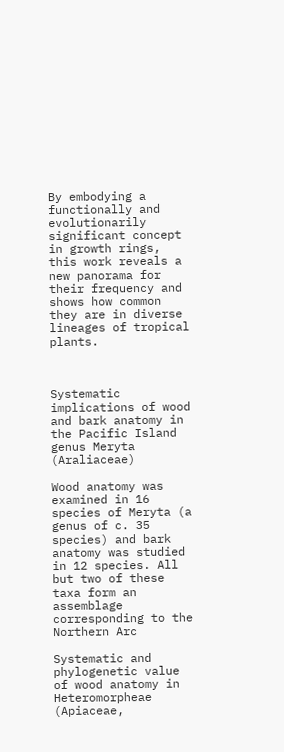By embodying a functionally and evolutionarily significant concept in growth rings, this work reveals a new panorama for their frequency and shows how common they are in diverse lineages of tropical plants.



Systematic implications of wood and bark anatomy in the Pacific Island genus Meryta (Araliaceae)

Wood anatomy was examined in 16 species of Meryta (a genus of c. 35 species) and bark anatomy was studied in 12 species. All but two of these taxa form an assemblage corresponding to the Northern Arc

Systematic and phylogenetic value of wood anatomy in Heteromorpheae (Apiaceae,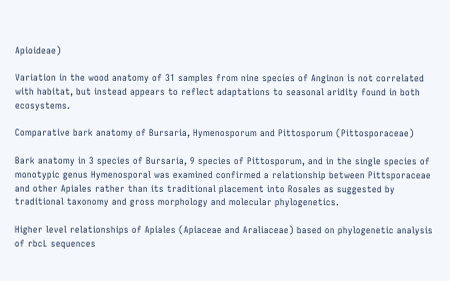Apioideae)

Variation in the wood anatomy of 31 samples from nine species of Anginon is not correlated with habitat, but instead appears to reflect adaptations to seasonal aridity found in both ecosystems.

Comparative bark anatomy of Bursaria, Hymenosporum and Pittosporum (Pittosporaceae)

Bark anatomy in 3 species of Bursaria, 9 species of Pittosporum, and in the single species of monotypic genus Hymenosporal was examined confirmed a relationship between Pittsporaceae and other Apiales rather than its traditional placement into Rosales as suggested by traditional taxonomy and gross morphology and molecular phylogenetics.

Higher level relationships of Apiales (Apiaceae and Araliaceae) based on phylogenetic analysis of rbcL sequences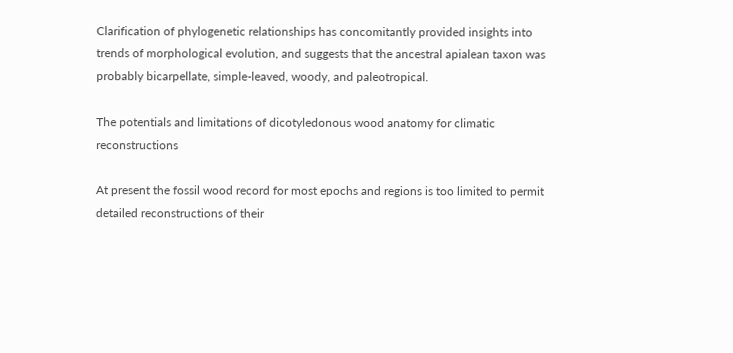Clarification of phylogenetic relationships has concomitantly provided insights into trends of morphological evolution, and suggests that the ancestral apialean taxon was probably bicarpellate, simple-leaved, woody, and paleotropical.

The potentials and limitations of dicotyledonous wood anatomy for climatic reconstructions

At present the fossil wood record for most epochs and regions is too limited to permit detailed reconstructions of their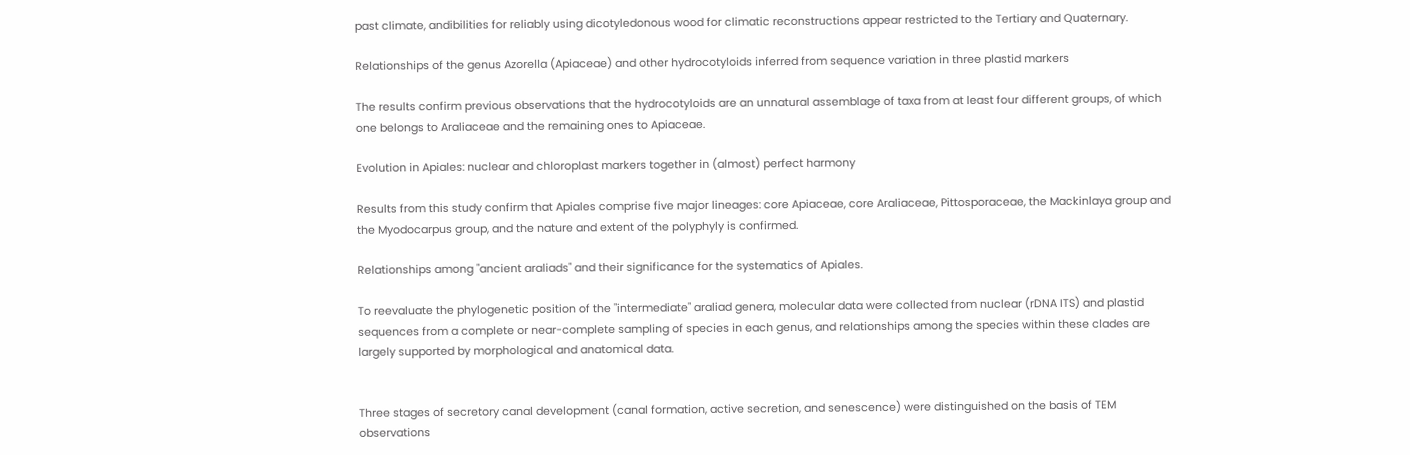past climate, andibilities for reliably using dicotyledonous wood for climatic reconstructions appear restricted to the Tertiary and Quaternary.

Relationships of the genus Azorella (Apiaceae) and other hydrocotyloids inferred from sequence variation in three plastid markers

The results confirm previous observations that the hydrocotyloids are an unnatural assemblage of taxa from at least four different groups, of which one belongs to Araliaceae and the remaining ones to Apiaceae.

Evolution in Apiales: nuclear and chloroplast markers together in (almost) perfect harmony

Results from this study confirm that Apiales comprise five major lineages: core Apiaceae, core Araliaceae, Pittosporaceae, the Mackinlaya group and the Myodocarpus group, and the nature and extent of the polyphyly is confirmed.

Relationships among "ancient araliads" and their significance for the systematics of Apiales.

To reevaluate the phylogenetic position of the "intermediate" araliad genera, molecular data were collected from nuclear (rDNA ITS) and plastid sequences from a complete or near-complete sampling of species in each genus, and relationships among the species within these clades are largely supported by morphological and anatomical data.


Three stages of secretory canal development (canal formation, active secretion, and senescence) were distinguished on the basis of TEM observations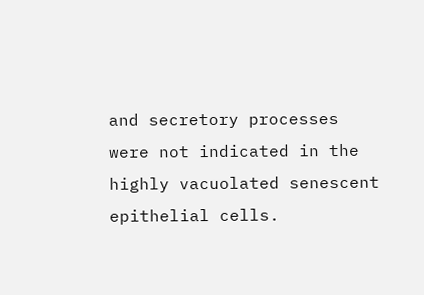and secretory processes were not indicated in the highly vacuolated senescent epithelial cells.